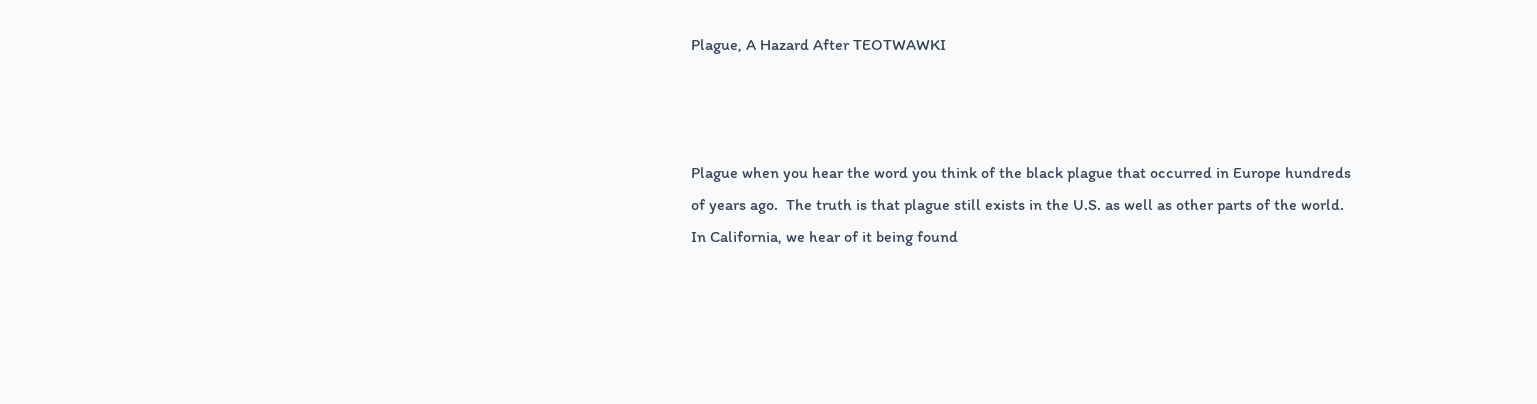Plague, A Hazard After TEOTWAWKI



Plague when you hear the word you think of the black plague that occurred in Europe hundreds of years ago.  The truth is that plague still exists in the U.S. as well as other parts of the world.  In California, we hear of it being found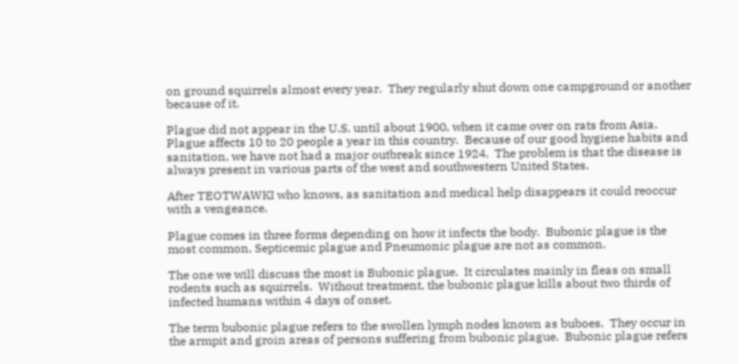on ground squirrels almost every year.  They regularly shut down one campground or another because of it.

Plague did not appear in the U.S. until about 1900, when it came over on rats from Asia. Plague affects 10 to 20 people a year in this country.  Because of our good hygiene habits and sanitation, we have not had a major outbreak since 1924.  The problem is that the disease is always present in various parts of the west and southwestern United States.

After TEOTWAWKI who knows, as sanitation and medical help disappears it could reoccur with a vengeance.

Plague comes in three forms depending on how it infects the body.  Bubonic plague is the most common, Septicemic plague and Pneumonic plague are not as common.

The one we will discuss the most is Bubonic plague.  It circulates mainly in fleas on small rodents such as squirrels.  Without treatment, the bubonic plague kills about two thirds of infected humans within 4 days of onset.

The term bubonic plague refers to the swollen lymph nodes known as buboes.  They occur in the armpit and groin areas of persons suffering from bubonic plague.  Bubonic plague refers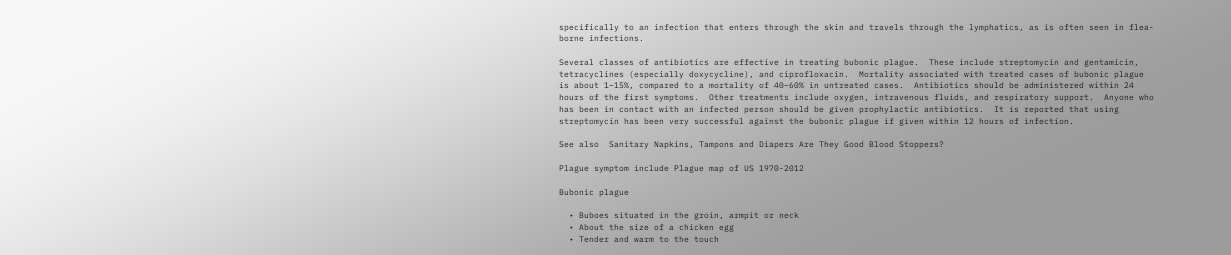specifically to an infection that enters through the skin and travels through the lymphatics, as is often seen in flea-borne infections.

Several classes of antibiotics are effective in treating bubonic plague.  These include streptomycin and gentamicin, tetracyclines (especially doxycycline), and ciprofloxacin.  Mortality associated with treated cases of bubonic plague is about 1–15%, compared to a mortality of 40–60% in untreated cases.  Antibiotics should be administered within 24 hours of the first symptoms.  Other treatments include oxygen, intravenous fluids, and respiratory support.  Anyone who has been in contact with an infected person should be given prophylactic antibiotics.  It is reported that using streptomycin has been very successful against the bubonic plague if given within 12 hours of infection.

See also  Sanitary Napkins, Tampons and Diapers Are They Good Blood Stoppers?

Plague symptom include Plague map of US 1970-2012

Bubonic plague

  • Buboes situated in the groin, armpit or neck
  • About the size of a chicken egg
  • Tender and warm to the touch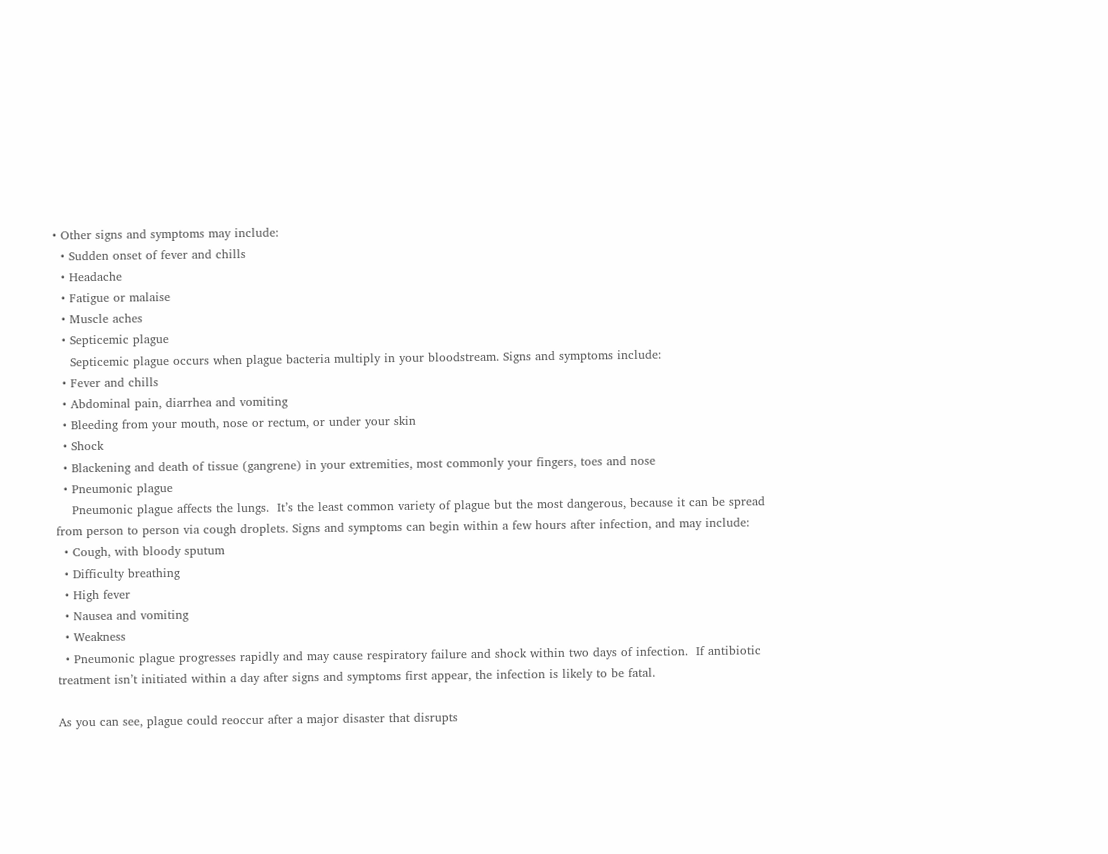• Other signs and symptoms may include:
  • Sudden onset of fever and chills
  • Headache
  • Fatigue or malaise
  • Muscle aches
  • Septicemic plague
    Septicemic plague occurs when plague bacteria multiply in your bloodstream. Signs and symptoms include:
  • Fever and chills
  • Abdominal pain, diarrhea and vomiting
  • Bleeding from your mouth, nose or rectum, or under your skin
  • Shock
  • Blackening and death of tissue (gangrene) in your extremities, most commonly your fingers, toes and nose
  • Pneumonic plague
    Pneumonic plague affects the lungs.  It’s the least common variety of plague but the most dangerous, because it can be spread from person to person via cough droplets. Signs and symptoms can begin within a few hours after infection, and may include:
  • Cough, with bloody sputum
  • Difficulty breathing
  • High fever
  • Nausea and vomiting
  • Weakness
  • Pneumonic plague progresses rapidly and may cause respiratory failure and shock within two days of infection.  If antibiotic treatment isn’t initiated within a day after signs and symptoms first appear, the infection is likely to be fatal.

As you can see, plague could reoccur after a major disaster that disrupts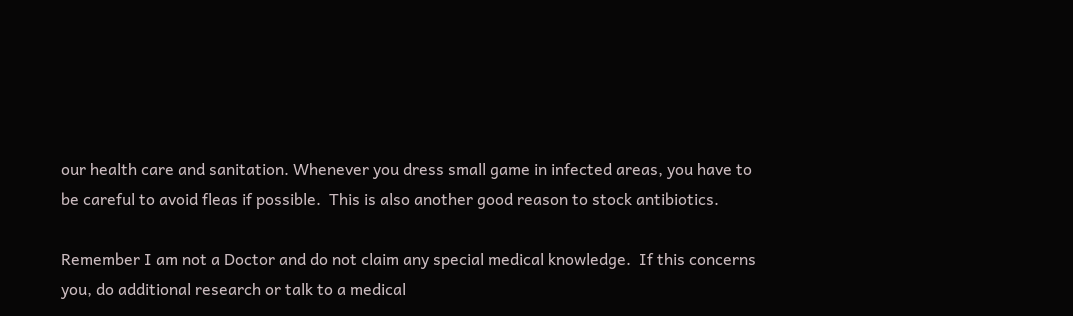our health care and sanitation. Whenever you dress small game in infected areas, you have to be careful to avoid fleas if possible.  This is also another good reason to stock antibiotics.

Remember I am not a Doctor and do not claim any special medical knowledge.  If this concerns you, do additional research or talk to a medical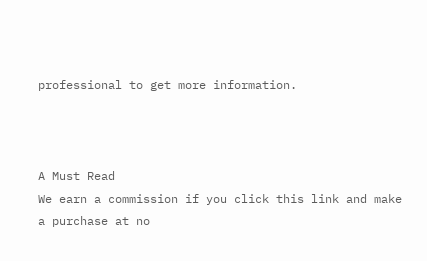professional to get more information.



A Must Read
We earn a commission if you click this link and make a purchase at no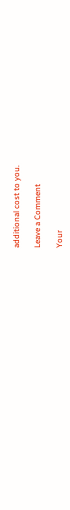additional cost to you.

Leave a Comment

Your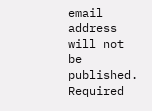email address will not be published. Required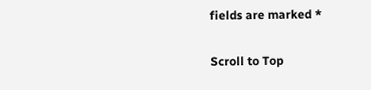fields are marked *

Scroll to Top